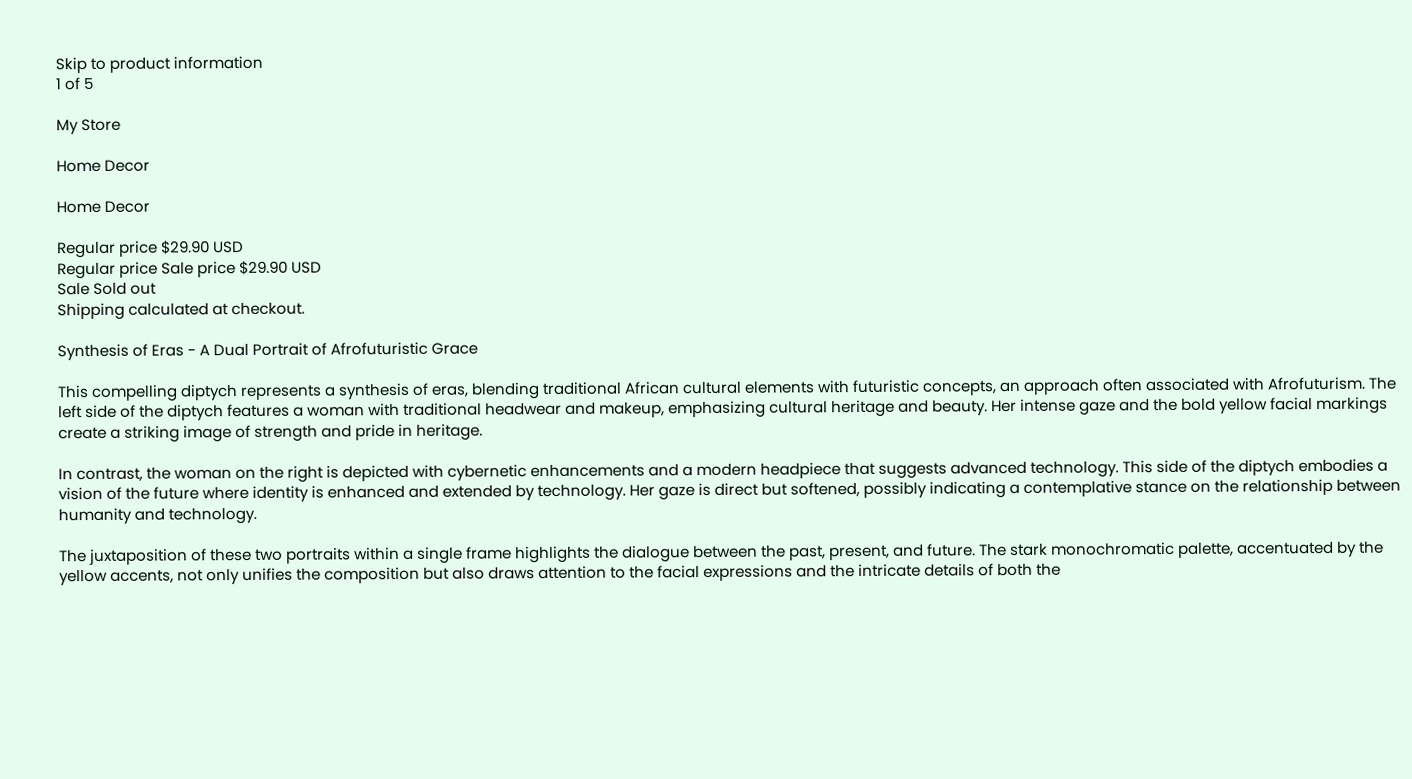Skip to product information
1 of 5

My Store

Home Decor

Home Decor

Regular price $29.90 USD
Regular price Sale price $29.90 USD
Sale Sold out
Shipping calculated at checkout.

Synthesis of Eras - A Dual Portrait of Afrofuturistic Grace

This compelling diptych represents a synthesis of eras, blending traditional African cultural elements with futuristic concepts, an approach often associated with Afrofuturism. The left side of the diptych features a woman with traditional headwear and makeup, emphasizing cultural heritage and beauty. Her intense gaze and the bold yellow facial markings create a striking image of strength and pride in heritage.

In contrast, the woman on the right is depicted with cybernetic enhancements and a modern headpiece that suggests advanced technology. This side of the diptych embodies a vision of the future where identity is enhanced and extended by technology. Her gaze is direct but softened, possibly indicating a contemplative stance on the relationship between humanity and technology.

The juxtaposition of these two portraits within a single frame highlights the dialogue between the past, present, and future. The stark monochromatic palette, accentuated by the yellow accents, not only unifies the composition but also draws attention to the facial expressions and the intricate details of both the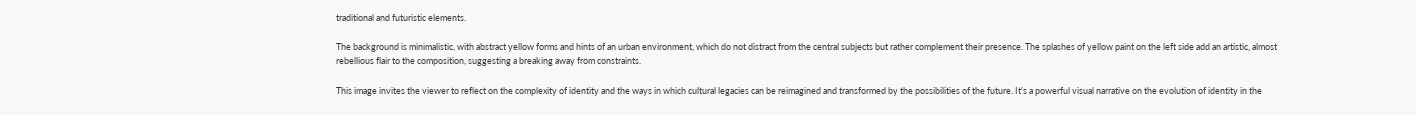traditional and futuristic elements.

The background is minimalistic, with abstract yellow forms and hints of an urban environment, which do not distract from the central subjects but rather complement their presence. The splashes of yellow paint on the left side add an artistic, almost rebellious flair to the composition, suggesting a breaking away from constraints.

This image invites the viewer to reflect on the complexity of identity and the ways in which cultural legacies can be reimagined and transformed by the possibilities of the future. It's a powerful visual narrative on the evolution of identity in the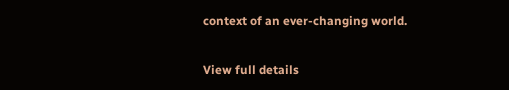context of an ever-changing world.

View full details